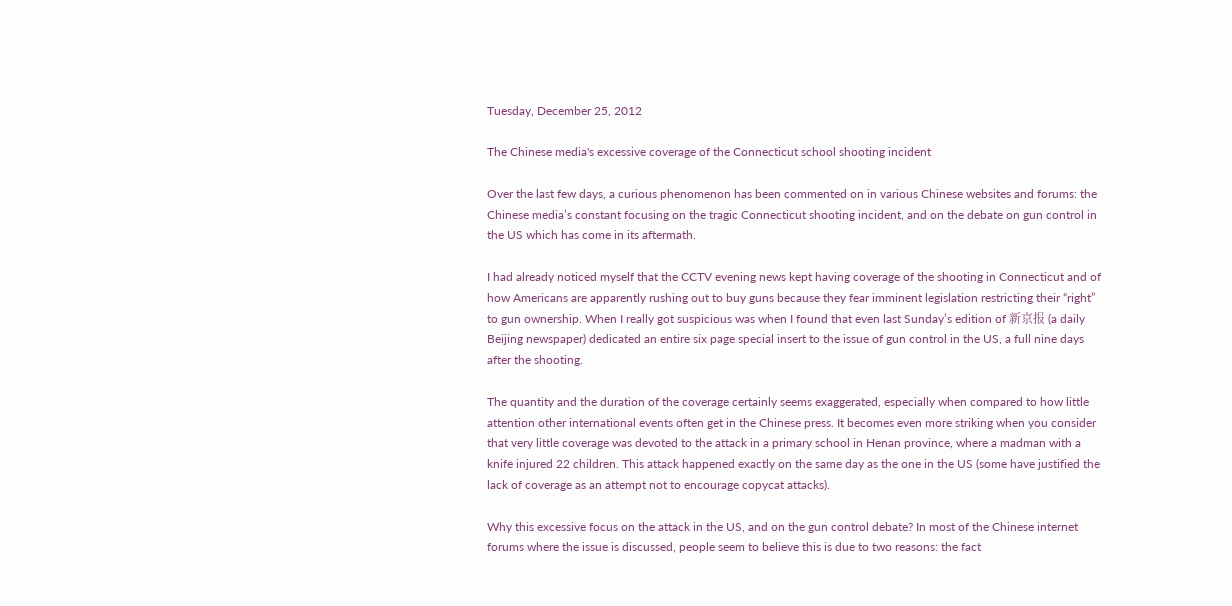Tuesday, December 25, 2012

The Chinese media's excessive coverage of the Connecticut school shooting incident

Over the last few days, a curious phenomenon has been commented on in various Chinese websites and forums: the Chinese media’s constant focusing on the tragic Connecticut shooting incident, and on the debate on gun control in the US which has come in its aftermath.

I had already noticed myself that the CCTV evening news kept having coverage of the shooting in Connecticut and of how Americans are apparently rushing out to buy guns because they fear imminent legislation restricting their “right” to gun ownership. When I really got suspicious was when I found that even last Sunday’s edition of 新京报 (a daily Beijing newspaper) dedicated an entire six page special insert to the issue of gun control in the US, a full nine days after the shooting.

The quantity and the duration of the coverage certainly seems exaggerated, especially when compared to how little attention other international events often get in the Chinese press. It becomes even more striking when you consider that very little coverage was devoted to the attack in a primary school in Henan province, where a madman with a knife injured 22 children. This attack happened exactly on the same day as the one in the US (some have justified the lack of coverage as an attempt not to encourage copycat attacks).

Why this excessive focus on the attack in the US, and on the gun control debate? In most of the Chinese internet forums where the issue is discussed, people seem to believe this is due to two reasons: the fact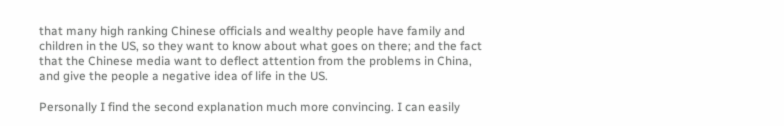that many high ranking Chinese officials and wealthy people have family and children in the US, so they want to know about what goes on there; and the fact that the Chinese media want to deflect attention from the problems in China, and give the people a negative idea of life in the US.

Personally I find the second explanation much more convincing. I can easily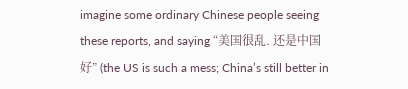imagine some ordinary Chinese people seeing these reports, and saying “美国很乱. 还是中国好” (the US is such a mess; China’s still better in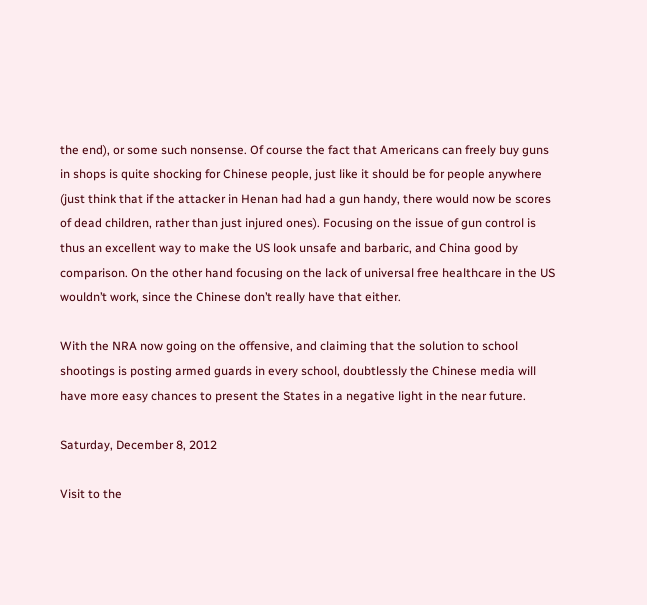the end), or some such nonsense. Of course the fact that Americans can freely buy guns in shops is quite shocking for Chinese people, just like it should be for people anywhere (just think that if the attacker in Henan had had a gun handy, there would now be scores of dead children, rather than just injured ones). Focusing on the issue of gun control is thus an excellent way to make the US look unsafe and barbaric, and China good by comparison. On the other hand focusing on the lack of universal free healthcare in the US wouldn’t work, since the Chinese don’t really have that either.

With the NRA now going on the offensive, and claiming that the solution to school shootings is posting armed guards in every school, doubtlessly the Chinese media will have more easy chances to present the States in a negative light in the near future.

Saturday, December 8, 2012

Visit to the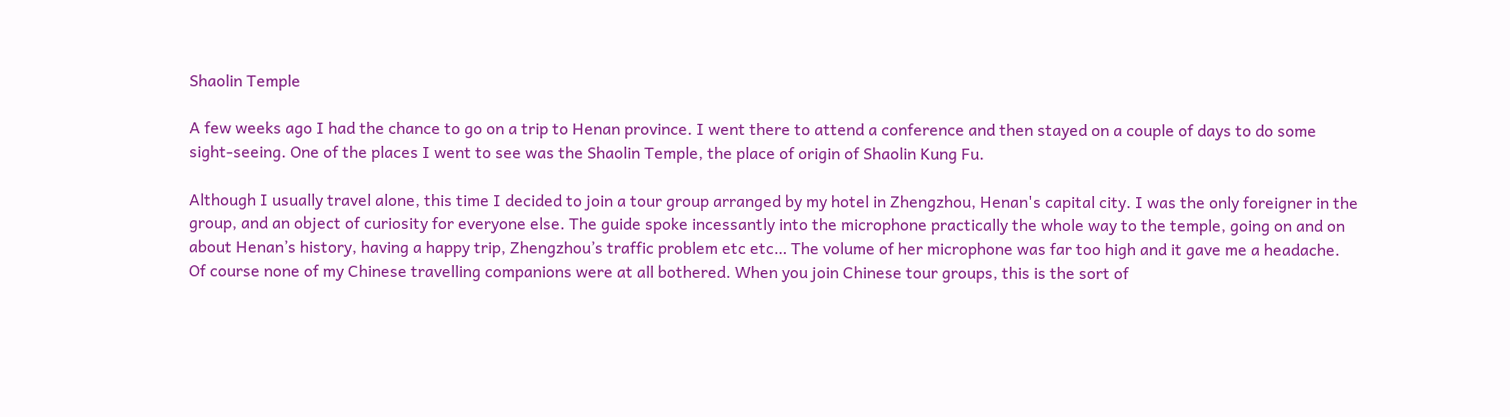Shaolin Temple

A few weeks ago I had the chance to go on a trip to Henan province. I went there to attend a conference and then stayed on a couple of days to do some sight-seeing. One of the places I went to see was the Shaolin Temple, the place of origin of Shaolin Kung Fu.

Although I usually travel alone, this time I decided to join a tour group arranged by my hotel in Zhengzhou, Henan's capital city. I was the only foreigner in the group, and an object of curiosity for everyone else. The guide spoke incessantly into the microphone practically the whole way to the temple, going on and on about Henan’s history, having a happy trip, Zhengzhou’s traffic problem etc etc… The volume of her microphone was far too high and it gave me a headache. Of course none of my Chinese travelling companions were at all bothered. When you join Chinese tour groups, this is the sort of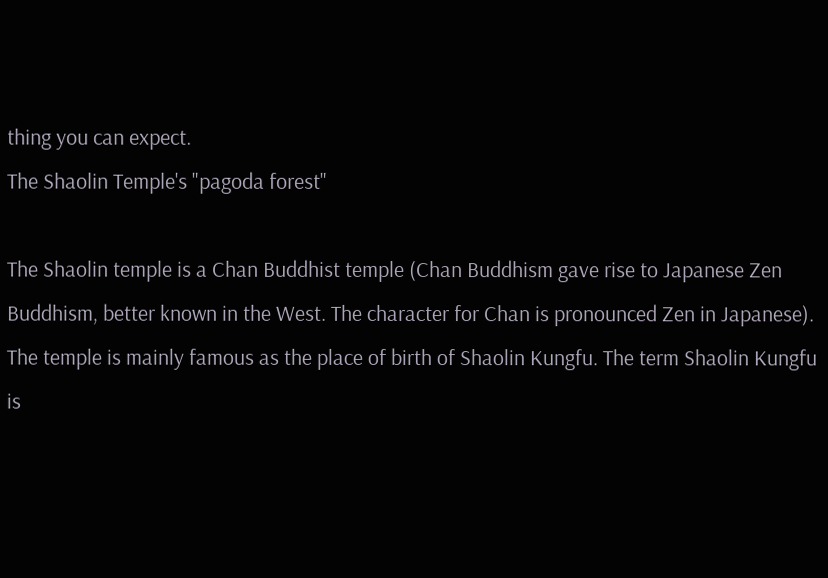thing you can expect.
The Shaolin Temple's "pagoda forest"

The Shaolin temple is a Chan Buddhist temple (Chan Buddhism gave rise to Japanese Zen Buddhism, better known in the West. The character for Chan is pronounced Zen in Japanese). The temple is mainly famous as the place of birth of Shaolin Kungfu. The term Shaolin Kungfu is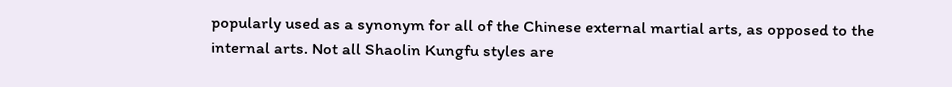popularly used as a synonym for all of the Chinese external martial arts, as opposed to the internal arts. Not all Shaolin Kungfu styles are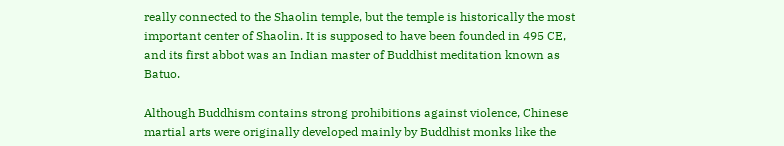really connected to the Shaolin temple, but the temple is historically the most important center of Shaolin. It is supposed to have been founded in 495 CE, and its first abbot was an Indian master of Buddhist meditation known as Batuo.

Although Buddhism contains strong prohibitions against violence, Chinese martial arts were originally developed mainly by Buddhist monks like the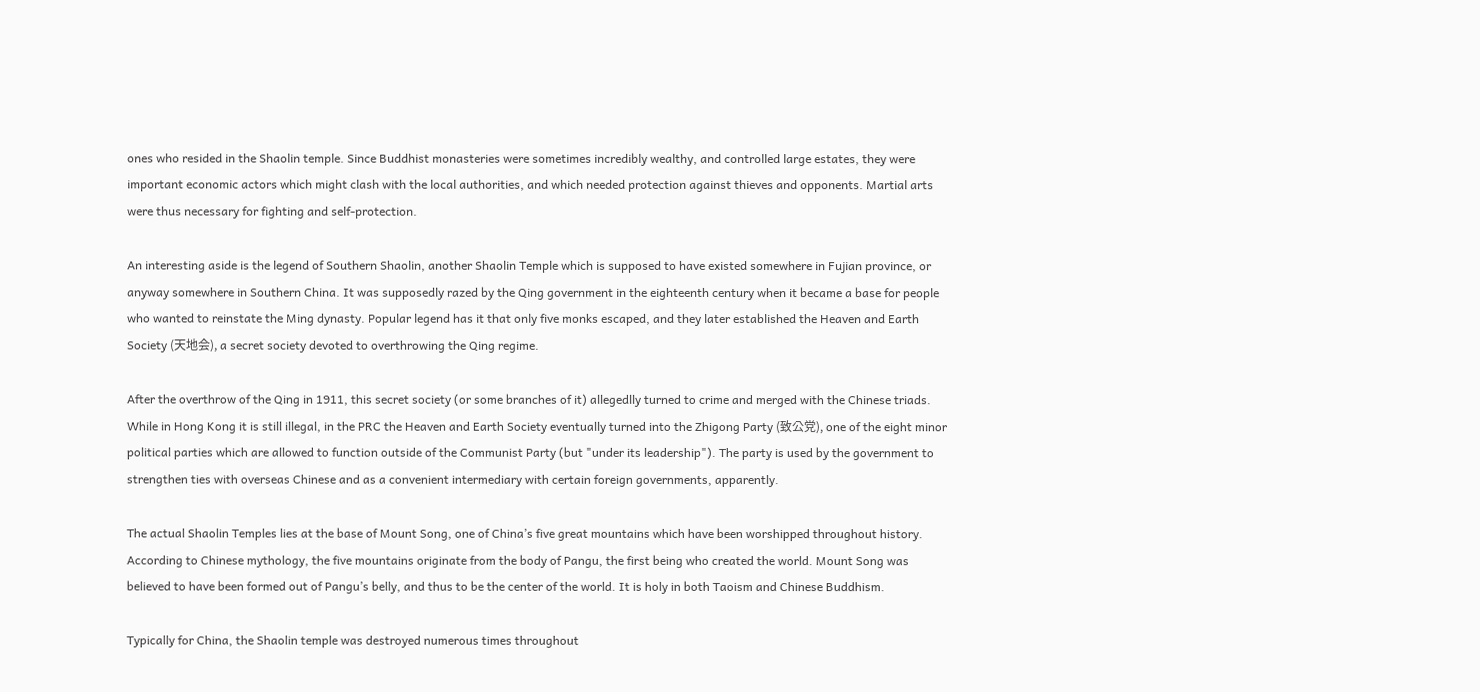ones who resided in the Shaolin temple. Since Buddhist monasteries were sometimes incredibly wealthy, and controlled large estates, they were important economic actors which might clash with the local authorities, and which needed protection against thieves and opponents. Martial arts were thus necessary for fighting and self-protection.

An interesting aside is the legend of Southern Shaolin, another Shaolin Temple which is supposed to have existed somewhere in Fujian province, or anyway somewhere in Southern China. It was supposedly razed by the Qing government in the eighteenth century when it became a base for people who wanted to reinstate the Ming dynasty. Popular legend has it that only five monks escaped, and they later established the Heaven and Earth Society (天地会), a secret society devoted to overthrowing the Qing regime.

After the overthrow of the Qing in 1911, this secret society (or some branches of it) allegedlly turned to crime and merged with the Chinese triads. While in Hong Kong it is still illegal, in the PRC the Heaven and Earth Society eventually turned into the Zhigong Party (致公党), one of the eight minor political parties which are allowed to function outside of the Communist Party (but "under its leadership"). The party is used by the government to strengthen ties with overseas Chinese and as a convenient intermediary with certain foreign governments, apparently.

The actual Shaolin Temples lies at the base of Mount Song, one of China’s five great mountains which have been worshipped throughout history. According to Chinese mythology, the five mountains originate from the body of Pangu, the first being who created the world. Mount Song was believed to have been formed out of Pangu’s belly, and thus to be the center of the world. It is holy in both Taoism and Chinese Buddhism.

Typically for China, the Shaolin temple was destroyed numerous times throughout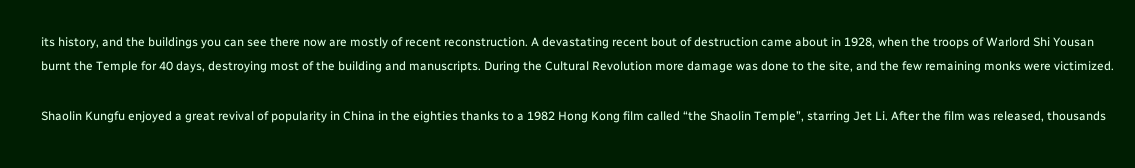its history, and the buildings you can see there now are mostly of recent reconstruction. A devastating recent bout of destruction came about in 1928, when the troops of Warlord Shi Yousan burnt the Temple for 40 days, destroying most of the building and manuscripts. During the Cultural Revolution more damage was done to the site, and the few remaining monks were victimized.

Shaolin Kungfu enjoyed a great revival of popularity in China in the eighties thanks to a 1982 Hong Kong film called “the Shaolin Temple”, starring Jet Li. After the film was released, thousands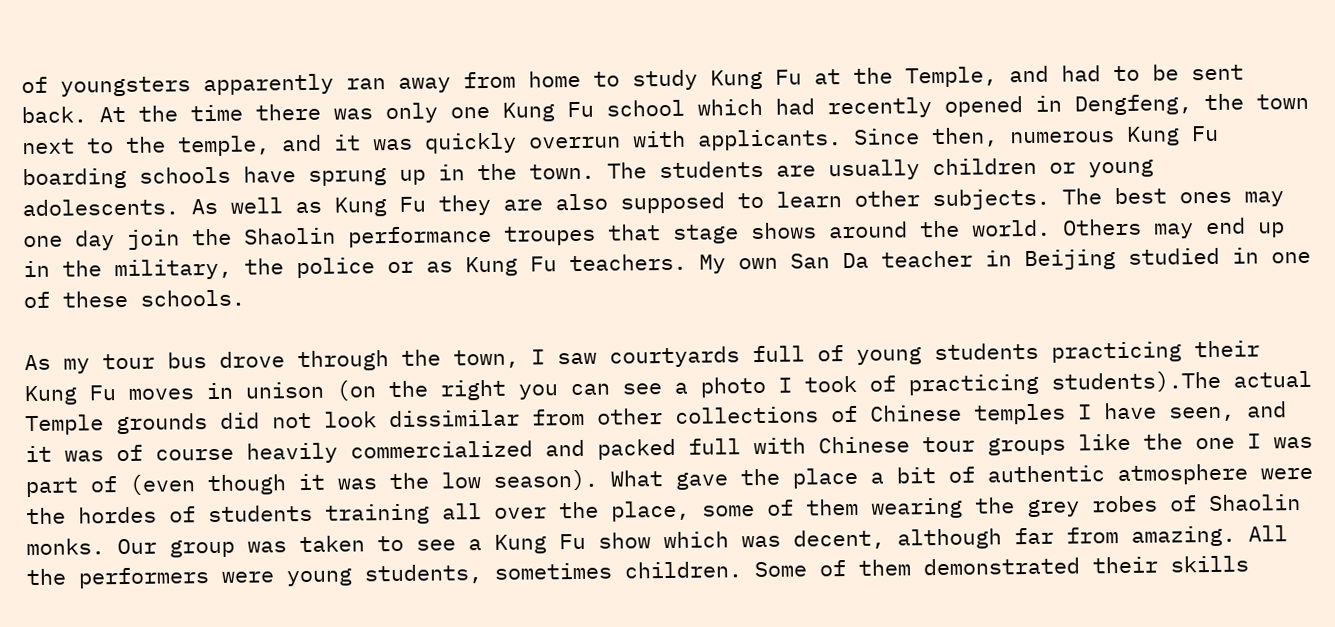of youngsters apparently ran away from home to study Kung Fu at the Temple, and had to be sent back. At the time there was only one Kung Fu school which had recently opened in Dengfeng, the town next to the temple, and it was quickly overrun with applicants. Since then, numerous Kung Fu boarding schools have sprung up in the town. The students are usually children or young adolescents. As well as Kung Fu they are also supposed to learn other subjects. The best ones may one day join the Shaolin performance troupes that stage shows around the world. Others may end up in the military, the police or as Kung Fu teachers. My own San Da teacher in Beijing studied in one of these schools.

As my tour bus drove through the town, I saw courtyards full of young students practicing their Kung Fu moves in unison (on the right you can see a photo I took of practicing students).The actual Temple grounds did not look dissimilar from other collections of Chinese temples I have seen, and it was of course heavily commercialized and packed full with Chinese tour groups like the one I was part of (even though it was the low season). What gave the place a bit of authentic atmosphere were the hordes of students training all over the place, some of them wearing the grey robes of Shaolin monks. Our group was taken to see a Kung Fu show which was decent, although far from amazing. All the performers were young students, sometimes children. Some of them demonstrated their skills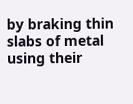by braking thin slabs of metal using their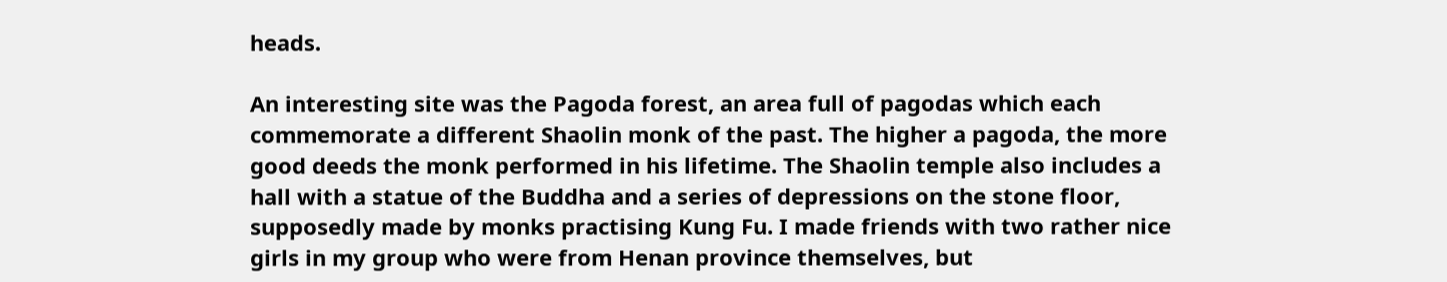heads.

An interesting site was the Pagoda forest, an area full of pagodas which each commemorate a different Shaolin monk of the past. The higher a pagoda, the more good deeds the monk performed in his lifetime. The Shaolin temple also includes a hall with a statue of the Buddha and a series of depressions on the stone floor, supposedly made by monks practising Kung Fu. I made friends with two rather nice girls in my group who were from Henan province themselves, but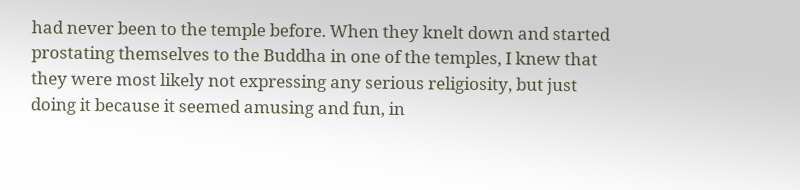had never been to the temple before. When they knelt down and started prostating themselves to the Buddha in one of the temples, I knew that they were most likely not expressing any serious religiosity, but just doing it because it seemed amusing and fun, in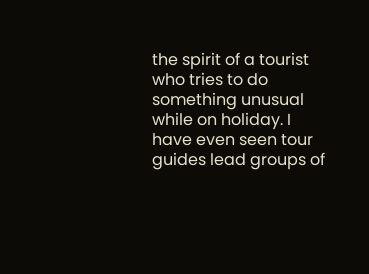the spirit of a tourist who tries to do something unusual while on holiday. I have even seen tour guides lead groups of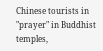Chinese tourists in "prayer" in Buddhist temples,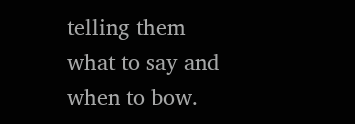telling them what to say and when to bow.